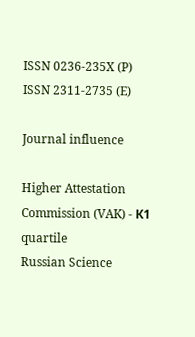ISSN 0236-235X (P)
ISSN 2311-2735 (E)

Journal influence

Higher Attestation Commission (VAK) - К1 quartile
Russian Science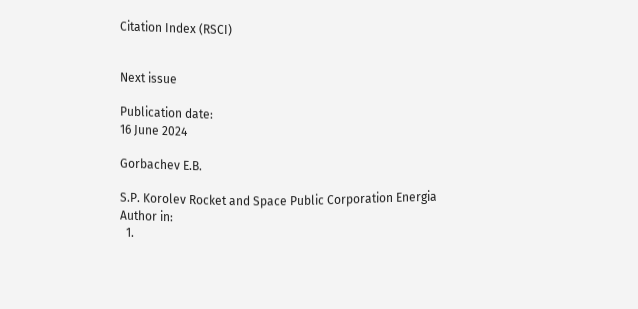Citation Index (RSCI)


Next issue

Publication date:
16 June 2024

Gorbachev E.B.

S.P. Korolev Rocket and Space Public Corporation Energia
Author in:
  1.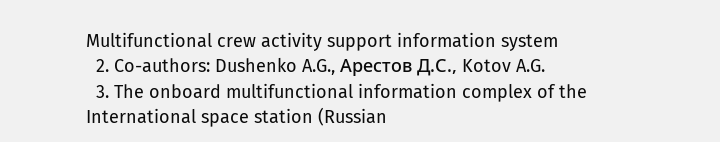Multifunctional crew activity support information system
  2. Co-authors: Dushenko A.G., Арестов Д.С., Kotov A.G.
  3. The onboard multifunctional information complex of the International space station (Russian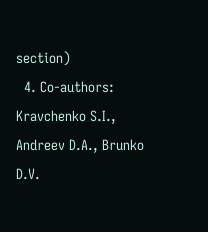section)
  4. Co-authors: Kravchenko S.I., Andreev D.A., Brunko D.V.